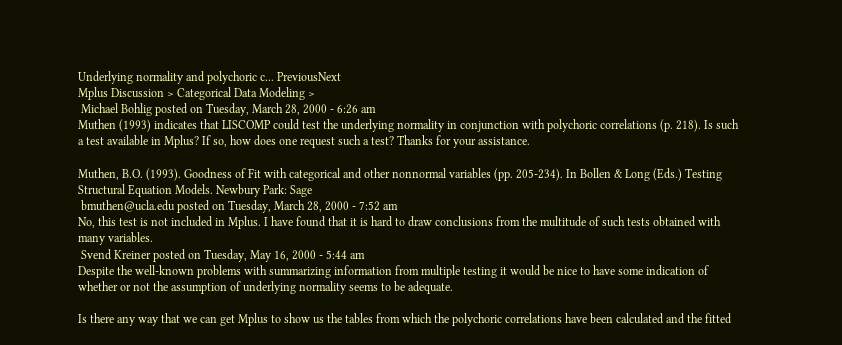Underlying normality and polychoric c... PreviousNext
Mplus Discussion > Categorical Data Modeling >
 Michael Bohlig posted on Tuesday, March 28, 2000 - 6:26 am
Muthen (1993) indicates that LISCOMP could test the underlying normality in conjunction with polychoric correlations (p. 218). Is such a test available in Mplus? If so, how does one request such a test? Thanks for your assistance.

Muthen, B.O. (1993). Goodness of Fit with categorical and other nonnormal variables (pp. 205-234). In Bollen & Long (Eds.) Testing Structural Equation Models. Newbury Park: Sage
 bmuthen@ucla.edu posted on Tuesday, March 28, 2000 - 7:52 am
No, this test is not included in Mplus. I have found that it is hard to draw conclusions from the multitude of such tests obtained with many variables.
 Svend Kreiner posted on Tuesday, May 16, 2000 - 5:44 am
Despite the well-known problems with summarizing information from multiple testing it would be nice to have some indication of whether or not the assumption of underlying normality seems to be adequate.

Is there any way that we can get Mplus to show us the tables from which the polychoric correlations have been calculated and the fitted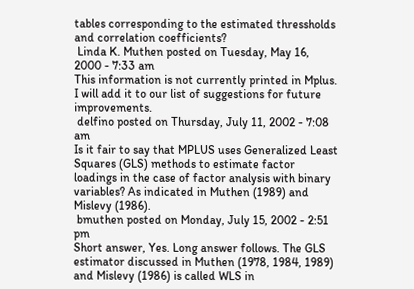tables corresponding to the estimated thressholds and correlation coefficients?
 Linda K. Muthen posted on Tuesday, May 16, 2000 - 7:33 am
This information is not currently printed in Mplus. I will add it to our list of suggestions for future improvements.
 delfino posted on Thursday, July 11, 2002 - 7:08 am
Is it fair to say that MPLUS uses Generalized Least Squares (GLS) methods to estimate factor loadings in the case of factor analysis with binary variables? As indicated in Muthen (1989) and Mislevy (1986).
 bmuthen posted on Monday, July 15, 2002 - 2:51 pm
Short answer, Yes. Long answer follows. The GLS estimator discussed in Muthen (1978, 1984, 1989) and Mislevy (1986) is called WLS in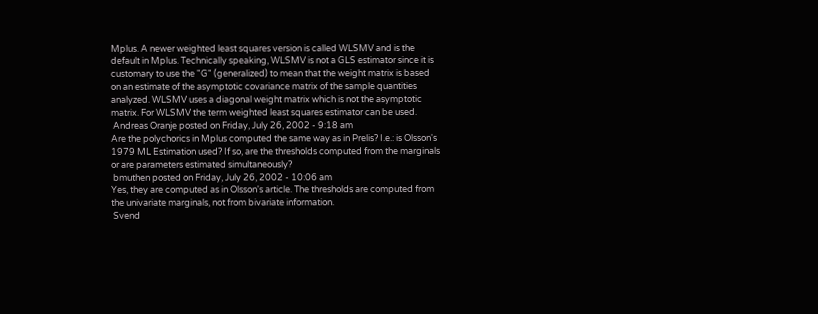Mplus. A newer weighted least squares version is called WLSMV and is the default in Mplus. Technically speaking, WLSMV is not a GLS estimator since it is customary to use the "G" (generalized) to mean that the weight matrix is based on an estimate of the asymptotic covariance matrix of the sample quantities analyzed. WLSMV uses a diagonal weight matrix which is not the asymptotic matrix. For WLSMV the term weighted least squares estimator can be used.
 Andreas Oranje posted on Friday, July 26, 2002 - 9:18 am
Are the polychorics in Mplus computed the same way as in Prelis? I.e.: is Olsson's 1979 ML Estimation used? If so, are the thresholds computed from the marginals or are parameters estimated simultaneously?
 bmuthen posted on Friday, July 26, 2002 - 10:06 am
Yes, they are computed as in Olsson's article. The thresholds are computed from the univariate marginals, not from bivariate information.
 Svend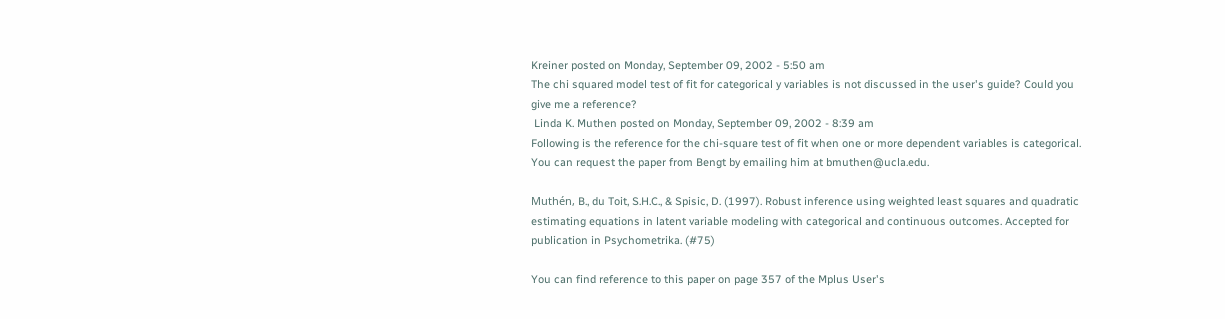Kreiner posted on Monday, September 09, 2002 - 5:50 am
The chi squared model test of fit for categorical y variables is not discussed in the user's guide? Could you give me a reference?
 Linda K. Muthen posted on Monday, September 09, 2002 - 8:39 am
Following is the reference for the chi-square test of fit when one or more dependent variables is categorical. You can request the paper from Bengt by emailing him at bmuthen@ucla.edu.

Muthén, B., du Toit, S.H.C., & Spisic, D. (1997). Robust inference using weighted least squares and quadratic estimating equations in latent variable modeling with categorical and continuous outcomes. Accepted for publication in Psychometrika. (#75)

You can find reference to this paper on page 357 of the Mplus User's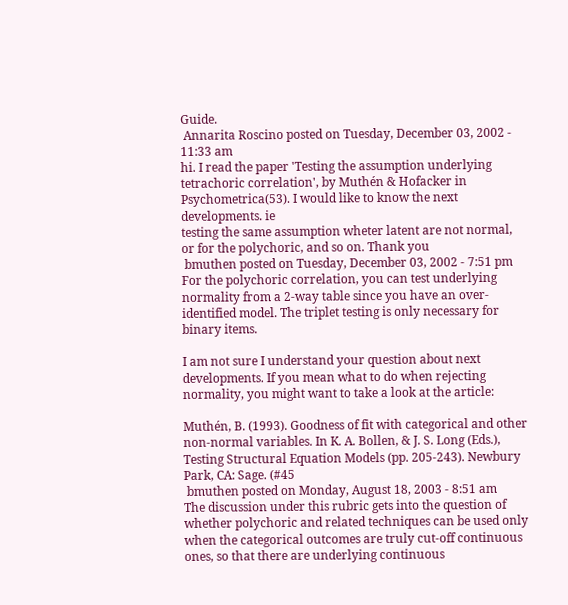Guide.
 Annarita Roscino posted on Tuesday, December 03, 2002 - 11:33 am
hi. I read the paper 'Testing the assumption underlying tetrachoric correlation', by Muthén & Hofacker in Psychometrica(53). I would like to know the next developments. ie
testing the same assumption wheter latent are not normal, or for the polychoric, and so on. Thank you
 bmuthen posted on Tuesday, December 03, 2002 - 7:51 pm
For the polychoric correlation, you can test underlying normality from a 2-way table since you have an over-identified model. The triplet testing is only necessary for binary items.

I am not sure I understand your question about next developments. If you mean what to do when rejecting normality, you might want to take a look at the article:

Muthén, B. (1993). Goodness of fit with categorical and other non-normal variables. In K. A. Bollen, & J. S. Long (Eds.), Testing Structural Equation Models (pp. 205-243). Newbury Park, CA: Sage. (#45
 bmuthen posted on Monday, August 18, 2003 - 8:51 am
The discussion under this rubric gets into the question of whether polychoric and related techniques can be used only when the categorical outcomes are truly cut-off continuous ones, so that there are underlying continuous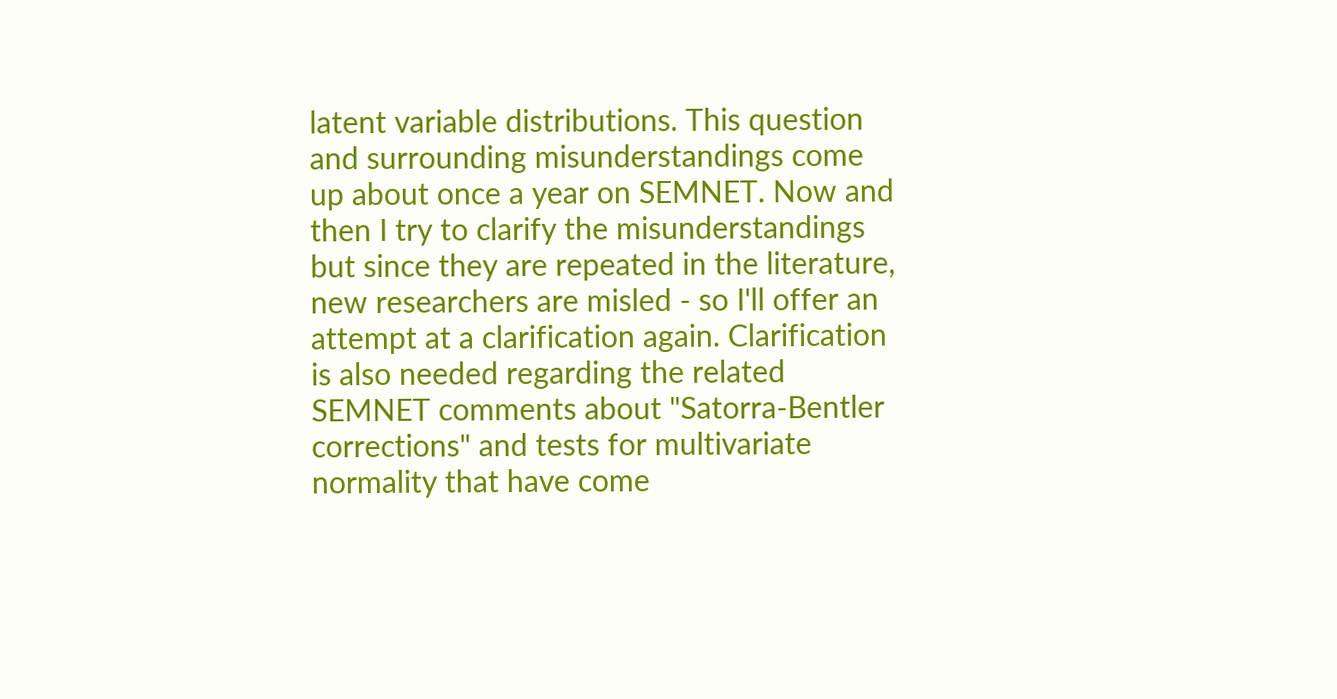latent variable distributions. This question and surrounding misunderstandings come up about once a year on SEMNET. Now and then I try to clarify the misunderstandings but since they are repeated in the literature, new researchers are misled - so I'll offer an attempt at a clarification again. Clarification is also needed regarding the related SEMNET comments about "Satorra-Bentler corrections" and tests for multivariate normality that have come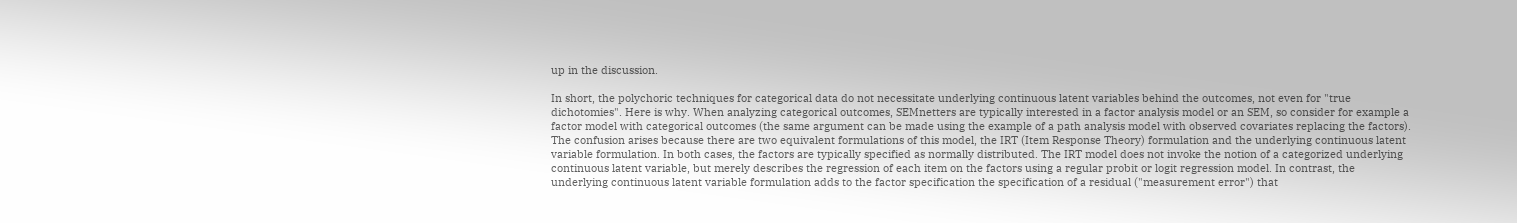up in the discussion.

In short, the polychoric techniques for categorical data do not necessitate underlying continuous latent variables behind the outcomes, not even for "true dichotomies". Here is why. When analyzing categorical outcomes, SEMnetters are typically interested in a factor analysis model or an SEM, so consider for example a factor model with categorical outcomes (the same argument can be made using the example of a path analysis model with observed covariates replacing the factors). The confusion arises because there are two equivalent formulations of this model, the IRT (Item Response Theory) formulation and the underlying continuous latent variable formulation. In both cases, the factors are typically specified as normally distributed. The IRT model does not invoke the notion of a categorized underlying continuous latent variable, but merely describes the regression of each item on the factors using a regular probit or logit regression model. In contrast, the underlying continuous latent variable formulation adds to the factor specification the specification of a residual ("measurement error") that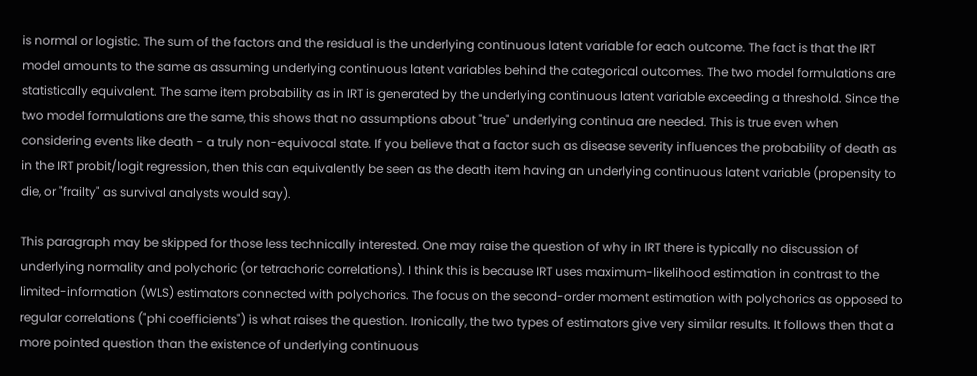is normal or logistic. The sum of the factors and the residual is the underlying continuous latent variable for each outcome. The fact is that the IRT model amounts to the same as assuming underlying continuous latent variables behind the categorical outcomes. The two model formulations are statistically equivalent. The same item probability as in IRT is generated by the underlying continuous latent variable exceeding a threshold. Since the two model formulations are the same, this shows that no assumptions about "true" underlying continua are needed. This is true even when considering events like death - a truly non-equivocal state. If you believe that a factor such as disease severity influences the probability of death as in the IRT probit/logit regression, then this can equivalently be seen as the death item having an underlying continuous latent variable (propensity to die, or "frailty" as survival analysts would say).

This paragraph may be skipped for those less technically interested. One may raise the question of why in IRT there is typically no discussion of underlying normality and polychoric (or tetrachoric correlations). I think this is because IRT uses maximum-likelihood estimation in contrast to the limited-information (WLS) estimators connected with polychorics. The focus on the second-order moment estimation with polychorics as opposed to regular correlations ("phi coefficients") is what raises the question. Ironically, the two types of estimators give very similar results. It follows then that a more pointed question than the existence of underlying continuous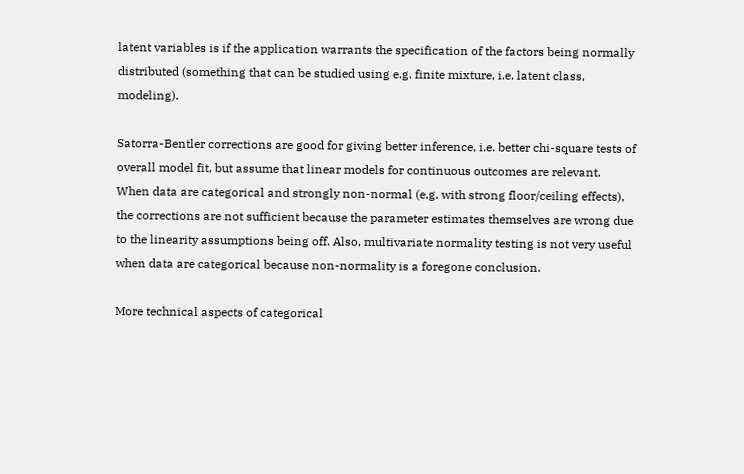latent variables is if the application warrants the specification of the factors being normally distributed (something that can be studied using e.g. finite mixture, i.e. latent class, modeling).

Satorra-Bentler corrections are good for giving better inference, i.e. better chi-square tests of overall model fit, but assume that linear models for continuous outcomes are relevant. When data are categorical and strongly non-normal (e.g. with strong floor/ceiling effects), the corrections are not sufficient because the parameter estimates themselves are wrong due to the linearity assumptions being off. Also, multivariate normality testing is not very useful when data are categorical because non-normality is a foregone conclusion.

More technical aspects of categorical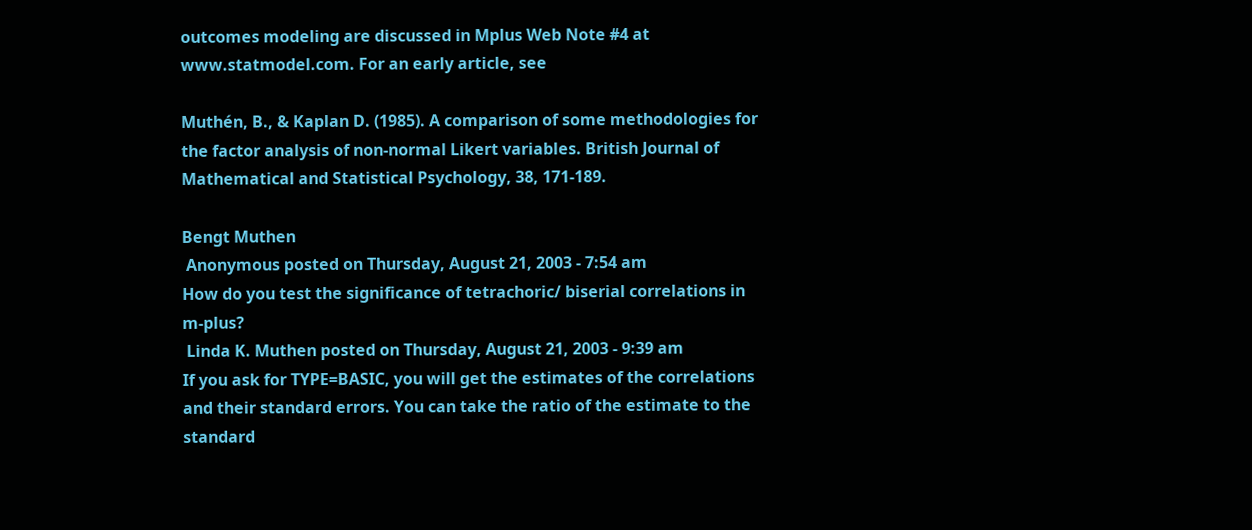outcomes modeling are discussed in Mplus Web Note #4 at www.statmodel.com. For an early article, see

Muthén, B., & Kaplan D. (1985). A comparison of some methodologies for the factor analysis of non-normal Likert variables. British Journal of Mathematical and Statistical Psychology, 38, 171-189.

Bengt Muthen
 Anonymous posted on Thursday, August 21, 2003 - 7:54 am
How do you test the significance of tetrachoric/ biserial correlations in m-plus?
 Linda K. Muthen posted on Thursday, August 21, 2003 - 9:39 am
If you ask for TYPE=BASIC, you will get the estimates of the correlations and their standard errors. You can take the ratio of the estimate to the standard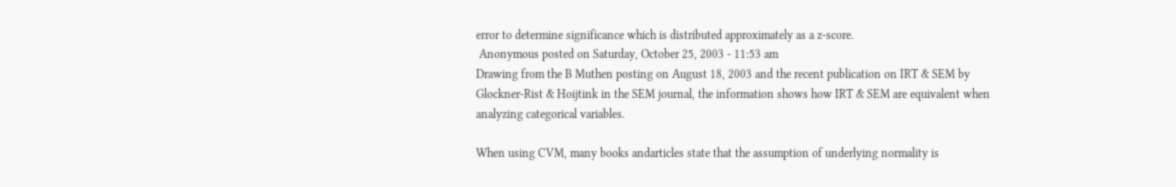error to determine significance which is distributed approximately as a z-score.
 Anonymous posted on Saturday, October 25, 2003 - 11:53 am
Drawing from the B Muthen posting on August 18, 2003 and the recent publication on IRT & SEM by Glockner-Rist & Hoijtink in the SEM journal, the information shows how IRT & SEM are equivalent when analyzing categorical variables.

When using CVM, many books andarticles state that the assumption of underlying normality is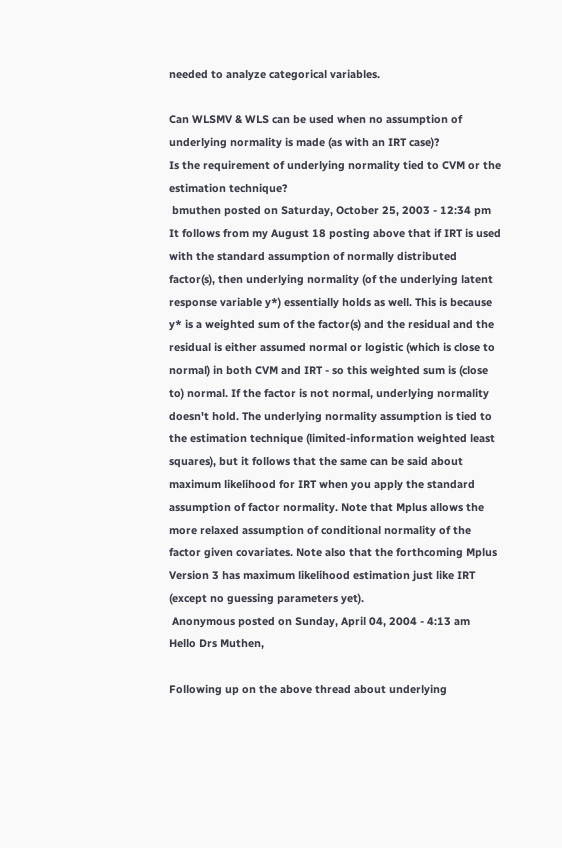needed to analyze categorical variables.

Can WLSMV & WLS can be used when no assumption of underlying normality is made (as with an IRT case)?
Is the requirement of underlying normality tied to CVM or the estimation technique?
 bmuthen posted on Saturday, October 25, 2003 - 12:34 pm
It follows from my August 18 posting above that if IRT is used with the standard assumption of normally distributed factor(s), then underlying normality (of the underlying latent response variable y*) essentially holds as well. This is because y* is a weighted sum of the factor(s) and the residual and the residual is either assumed normal or logistic (which is close to normal) in both CVM and IRT - so this weighted sum is (close to) normal. If the factor is not normal, underlying normality doesn't hold. The underlying normality assumption is tied to the estimation technique (limited-information weighted least squares), but it follows that the same can be said about maximum likelihood for IRT when you apply the standard assumption of factor normality. Note that Mplus allows the more relaxed assumption of conditional normality of the factor given covariates. Note also that the forthcoming Mplus Version 3 has maximum likelihood estimation just like IRT (except no guessing parameters yet).
 Anonymous posted on Sunday, April 04, 2004 - 4:13 am
Hello Drs Muthen,

Following up on the above thread about underlying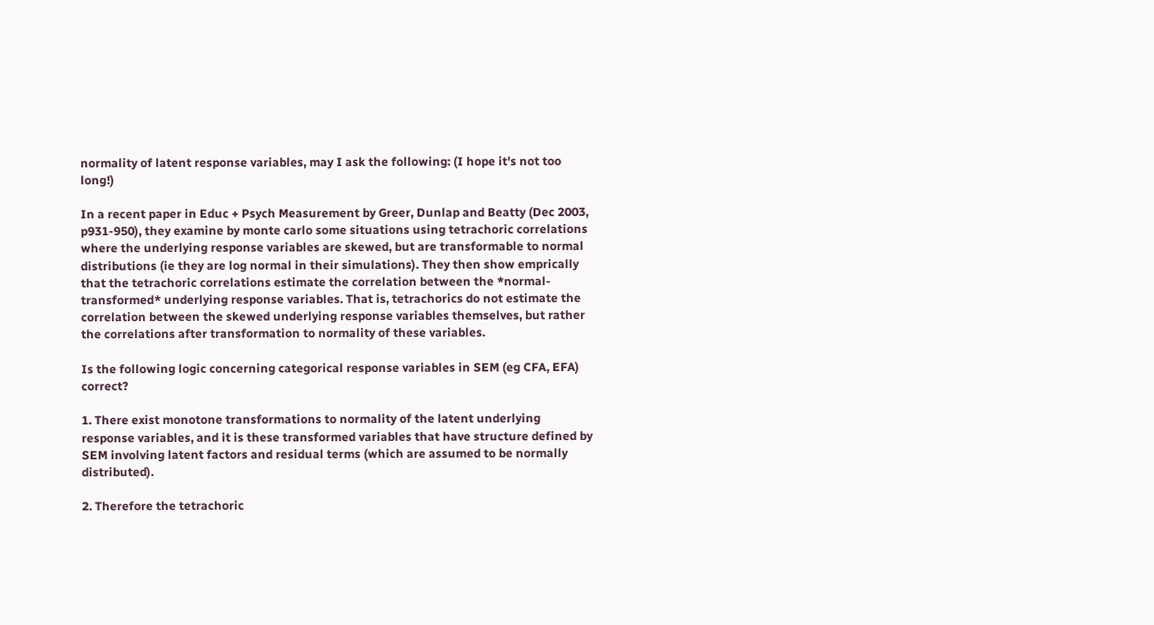normality of latent response variables, may I ask the following: (I hope it's not too long!)

In a recent paper in Educ + Psych Measurement by Greer, Dunlap and Beatty (Dec 2003, p931-950), they examine by monte carlo some situations using tetrachoric correlations where the underlying response variables are skewed, but are transformable to normal distributions (ie they are log normal in their simulations). They then show emprically that the tetrachoric correlations estimate the correlation between the *normal-transformed* underlying response variables. That is, tetrachorics do not estimate the correlation between the skewed underlying response variables themselves, but rather the correlations after transformation to normality of these variables.

Is the following logic concerning categorical response variables in SEM (eg CFA, EFA) correct?

1. There exist monotone transformations to normality of the latent underlying response variables, and it is these transformed variables that have structure defined by SEM involving latent factors and residual terms (which are assumed to be normally distributed).

2. Therefore the tetrachoric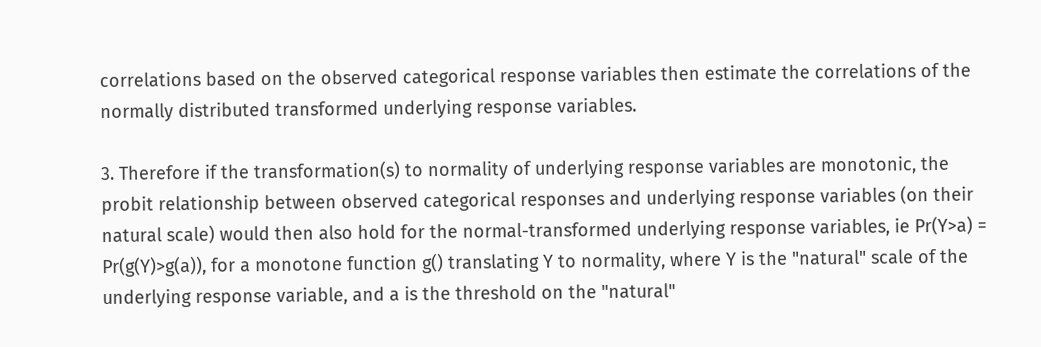correlations based on the observed categorical response variables then estimate the correlations of the normally distributed transformed underlying response variables.

3. Therefore if the transformation(s) to normality of underlying response variables are monotonic, the probit relationship between observed categorical responses and underlying response variables (on their natural scale) would then also hold for the normal-transformed underlying response variables, ie Pr(Y>a) = Pr(g(Y)>g(a)), for a monotone function g() translating Y to normality, where Y is the "natural" scale of the underlying response variable, and a is the threshold on the "natural"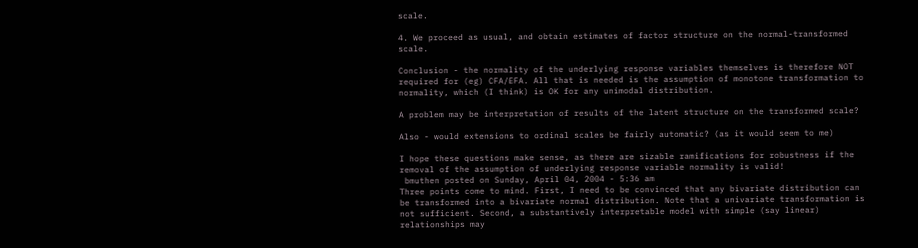scale.

4. We proceed as usual, and obtain estimates of factor structure on the normal-transformed scale.

Conclusion - the normality of the underlying response variables themselves is therefore NOT required for (eg) CFA/EFA. All that is needed is the assumption of monotone transformation to normality, which (I think) is OK for any unimodal distribution.

A problem may be interpretation of results of the latent structure on the transformed scale?

Also - would extensions to ordinal scales be fairly automatic? (as it would seem to me)

I hope these questions make sense, as there are sizable ramifications for robustness if the removal of the assumption of underlying response variable normality is valid!
 bmuthen posted on Sunday, April 04, 2004 - 5:36 am
Three points come to mind. First, I need to be convinced that any bivariate distribution can be transformed into a bivariate normal distribution. Note that a univariate transformation is not sufficient. Second, a substantively interpretable model with simple (say linear) relationships may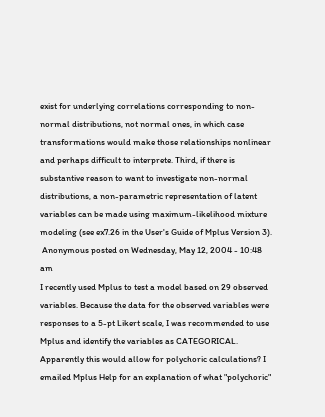exist for underlying correlations corresponding to non-normal distributions, not normal ones, in which case transformations would make those relationships nonlinear and perhaps difficult to interprete. Third, if there is substantive reason to want to investigate non-normal distributions, a non-parametric representation of latent variables can be made using maximum-likelihood mixture modeling (see ex7.26 in the User's Guide of Mplus Version 3).
 Anonymous posted on Wednesday, May 12, 2004 - 10:48 am
I recently used Mplus to test a model based on 29 observed variables. Because the data for the observed variables were responses to a 5-pt Likert scale, I was recommended to use Mplus and identify the variables as CATEGORICAL. Apparently this would allow for polychoric calculations? I emailed Mplus Help for an explanation of what "polychoric"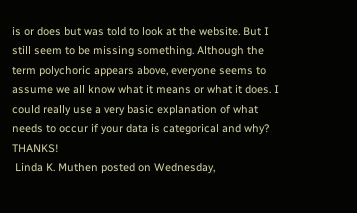is or does but was told to look at the website. But I still seem to be missing something. Although the term polychoric appears above, everyone seems to assume we all know what it means or what it does. I could really use a very basic explanation of what needs to occur if your data is categorical and why? THANKS!
 Linda K. Muthen posted on Wednesday,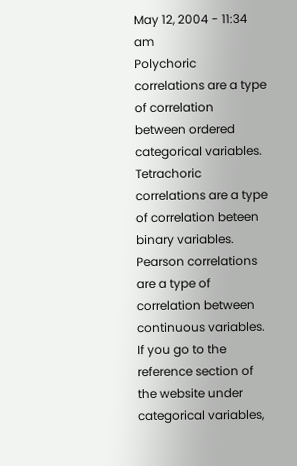May 12, 2004 - 11:34 am
Polychoric correlations are a type of correlation between ordered categorical variables. Tetrachoric correlations are a type of correlation beteen binary variables. Pearson correlations are a type of correlation between continuous variables. If you go to the reference section of the website under categorical variables,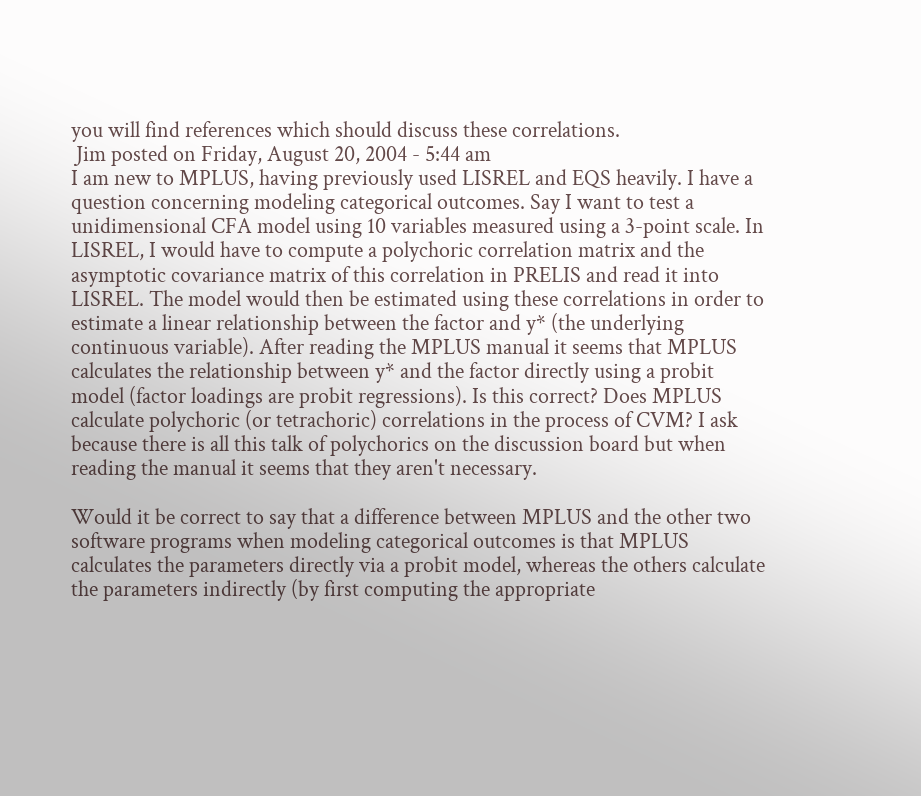you will find references which should discuss these correlations.
 Jim posted on Friday, August 20, 2004 - 5:44 am
I am new to MPLUS, having previously used LISREL and EQS heavily. I have a question concerning modeling categorical outcomes. Say I want to test a unidimensional CFA model using 10 variables measured using a 3-point scale. In LISREL, I would have to compute a polychoric correlation matrix and the asymptotic covariance matrix of this correlation in PRELIS and read it into LISREL. The model would then be estimated using these correlations in order to estimate a linear relationship between the factor and y* (the underlying continuous variable). After reading the MPLUS manual it seems that MPLUS calculates the relationship between y* and the factor directly using a probit model (factor loadings are probit regressions). Is this correct? Does MPLUS calculate polychoric (or tetrachoric) correlations in the process of CVM? I ask because there is all this talk of polychorics on the discussion board but when reading the manual it seems that they aren't necessary.

Would it be correct to say that a difference between MPLUS and the other two software programs when modeling categorical outcomes is that MPLUS calculates the parameters directly via a probit model, whereas the others calculate the parameters indirectly (by first computing the appropriate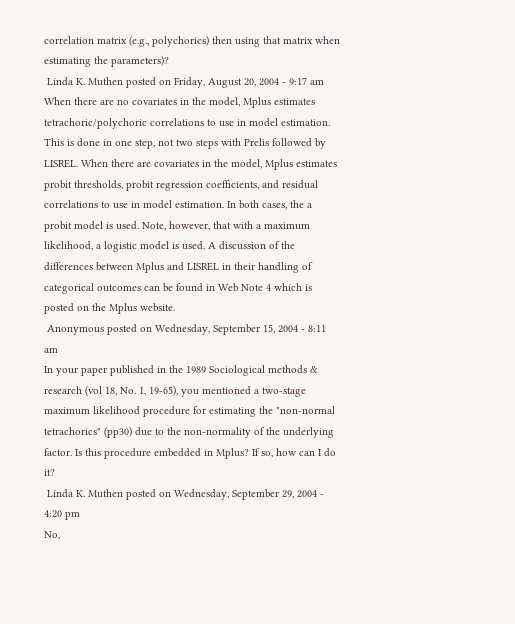correlation matrix (e.g., polychorics) then using that matrix when estimating the parameters)?
 Linda K. Muthen posted on Friday, August 20, 2004 - 9:17 am
When there are no covariates in the model, Mplus estimates tetrachoric/polychoric correlations to use in model estimation. This is done in one step, not two steps with Prelis followed by LISREL. When there are covariates in the model, Mplus estimates probit thresholds, probit regression coefficients, and residual correlations to use in model estimation. In both cases, the a probit model is used. Note, however, that with a maximum likelihood, a logistic model is used. A discussion of the differences between Mplus and LISREL in their handling of categorical outcomes can be found in Web Note 4 which is posted on the Mplus website.
 Anonymous posted on Wednesday, September 15, 2004 - 8:11 am
In your paper published in the 1989 Sociological methods & research (vol 18, No. 1, 19-65), you mentioned a two-stage maximum likelihood procedure for estimating the "non-normal tetrachorics" (pp30) due to the non-normality of the underlying factor. Is this procedure embedded in Mplus? If so, how can I do it?
 Linda K. Muthen posted on Wednesday, September 29, 2004 - 4:20 pm
No,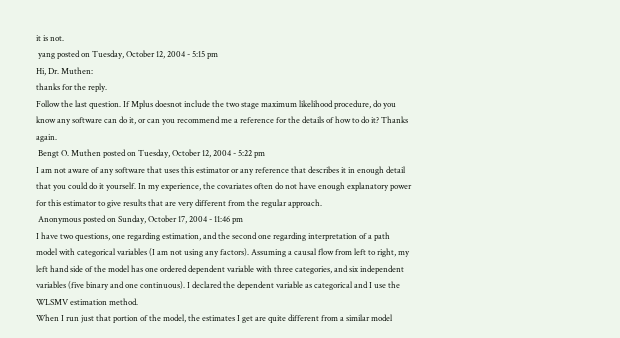it is not.
 yang posted on Tuesday, October 12, 2004 - 5:15 pm
Hi, Dr. Muthen:
thanks for the reply.
Follow the last question. If Mplus doesnot include the two stage maximum likelihood procedure, do you know any software can do it, or can you recommend me a reference for the details of how to do it? Thanks again.
 Bengt O. Muthen posted on Tuesday, October 12, 2004 - 5:22 pm
I am not aware of any software that uses this estimator or any reference that describes it in enough detail that you could do it yourself. In my experience, the covariates often do not have enough explanatory power for this estimator to give results that are very different from the regular approach.
 Anonymous posted on Sunday, October 17, 2004 - 11:46 pm
I have two questions, one regarding estimation, and the second one regarding interpretation of a path model with categorical variables (I am not using any factors). Assuming a causal flow from left to right, my left hand side of the model has one ordered dependent variable with three categories, and six independent variables (five binary and one continuous). I declared the dependent variable as categorical and I use the WLSMV estimation method.
When I run just that portion of the model, the estimates I get are quite different from a similar model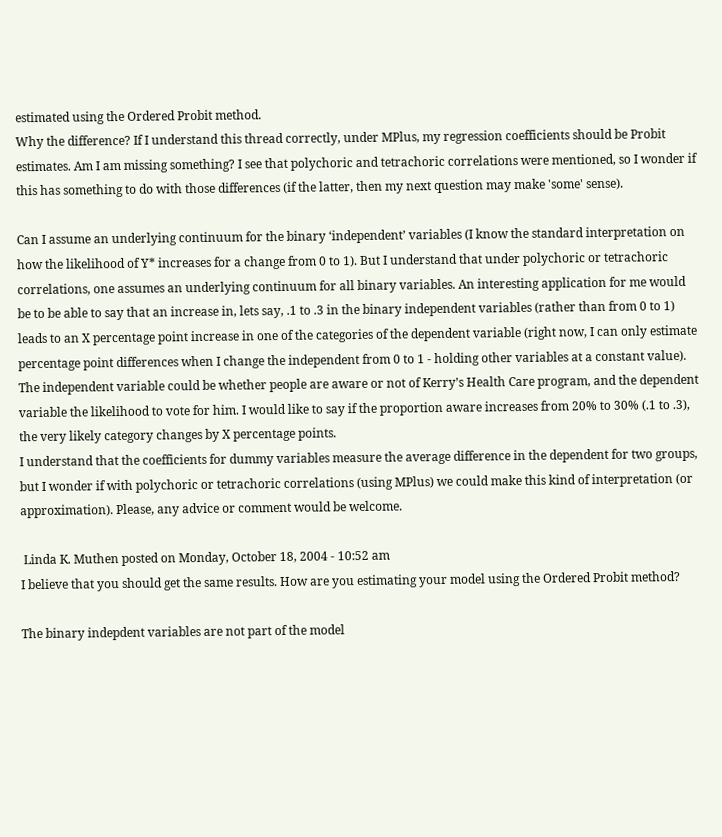estimated using the Ordered Probit method.
Why the difference? If I understand this thread correctly, under MPlus, my regression coefficients should be Probit estimates. Am I am missing something? I see that polychoric and tetrachoric correlations were mentioned, so I wonder if this has something to do with those differences (if the latter, then my next question may make 'some' sense).

Can I assume an underlying continuum for the binary ‘independent’ variables (I know the standard interpretation on how the likelihood of Y* increases for a change from 0 to 1). But I understand that under polychoric or tetrachoric correlations, one assumes an underlying continuum for all binary variables. An interesting application for me would be to be able to say that an increase in, lets say, .1 to .3 in the binary independent variables (rather than from 0 to 1) leads to an X percentage point increase in one of the categories of the dependent variable (right now, I can only estimate percentage point differences when I change the independent from 0 to 1 - holding other variables at a constant value).
The independent variable could be whether people are aware or not of Kerry’s Health Care program, and the dependent variable the likelihood to vote for him. I would like to say if the proportion aware increases from 20% to 30% (.1 to .3), the very likely category changes by X percentage points.
I understand that the coefficients for dummy variables measure the average difference in the dependent for two groups, but I wonder if with polychoric or tetrachoric correlations (using MPlus) we could make this kind of interpretation (or approximation). Please, any advice or comment would be welcome.

 Linda K. Muthen posted on Monday, October 18, 2004 - 10:52 am
I believe that you should get the same results. How are you estimating your model using the Ordered Probit method?

The binary indepdent variables are not part of the model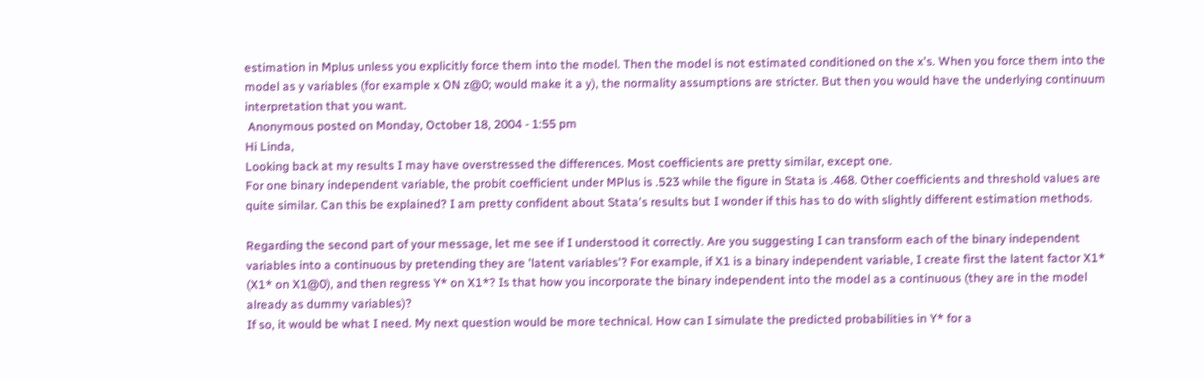estimation in Mplus unless you explicitly force them into the model. Then the model is not estimated conditioned on the x's. When you force them into the model as y variables (for example x ON z@0; would make it a y), the normality assumptions are stricter. But then you would have the underlying continuum interpretation that you want.
 Anonymous posted on Monday, October 18, 2004 - 1:55 pm
Hi Linda,
Looking back at my results I may have overstressed the differences. Most coefficients are pretty similar, except one.
For one binary independent variable, the probit coefficient under MPlus is .523 while the figure in Stata is .468. Other coefficients and threshold values are quite similar. Can this be explained? I am pretty confident about Stata's results but I wonder if this has to do with slightly different estimation methods.

Regarding the second part of your message, let me see if I understood it correctly. Are you suggesting I can transform each of the binary independent variables into a continuous by pretending they are 'latent variables'? For example, if X1 is a binary independent variable, I create first the latent factor X1* (X1* on X1@0), and then regress Y* on X1*? Is that how you incorporate the binary independent into the model as a continuous (they are in the model already as dummy variables)?
If so, it would be what I need. My next question would be more technical. How can I simulate the predicted probabilities in Y* for a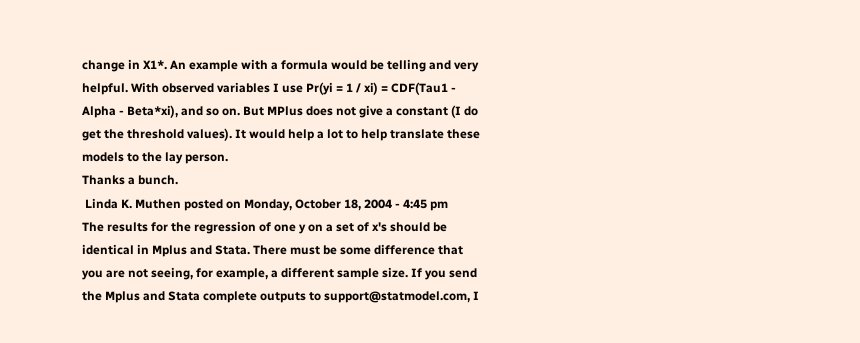change in X1*. An example with a formula would be telling and very helpful. With observed variables I use Pr(yi = 1 / xi) = CDF(Tau1 - Alpha - Beta*xi), and so on. But MPlus does not give a constant (I do get the threshold values). It would help a lot to help translate these models to the lay person.
Thanks a bunch.
 Linda K. Muthen posted on Monday, October 18, 2004 - 4:45 pm
The results for the regression of one y on a set of x's should be identical in Mplus and Stata. There must be some difference that you are not seeing, for example, a different sample size. If you send the Mplus and Stata complete outputs to support@statmodel.com, I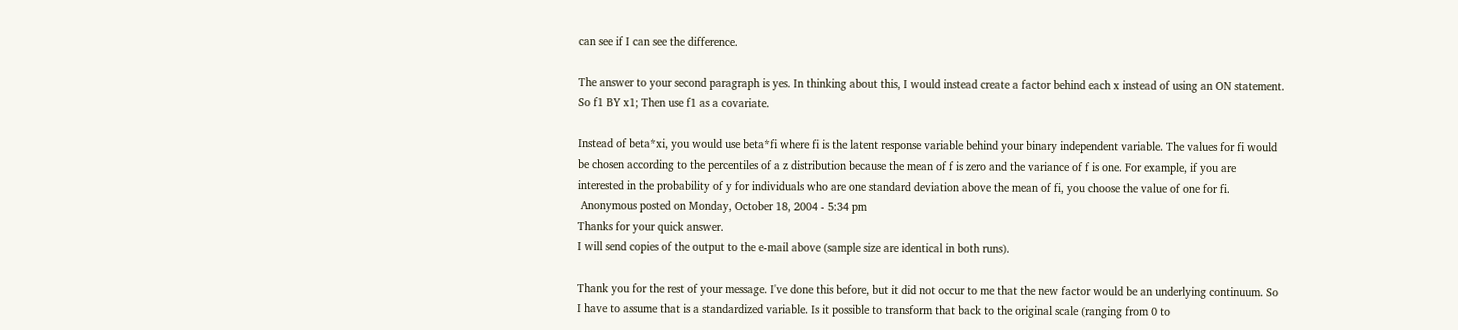can see if I can see the difference.

The answer to your second paragraph is yes. In thinking about this, I would instead create a factor behind each x instead of using an ON statement. So f1 BY x1; Then use f1 as a covariate.

Instead of beta*xi, you would use beta*fi where fi is the latent response variable behind your binary independent variable. The values for fi would be chosen according to the percentiles of a z distribution because the mean of f is zero and the variance of f is one. For example, if you are interested in the probability of y for individuals who are one standard deviation above the mean of fi, you choose the value of one for fi.
 Anonymous posted on Monday, October 18, 2004 - 5:34 pm
Thanks for your quick answer.
I will send copies of the output to the e-mail above (sample size are identical in both runs).

Thank you for the rest of your message. I've done this before, but it did not occur to me that the new factor would be an underlying continuum. So I have to assume that is a standardized variable. Is it possible to transform that back to the original scale (ranging from 0 to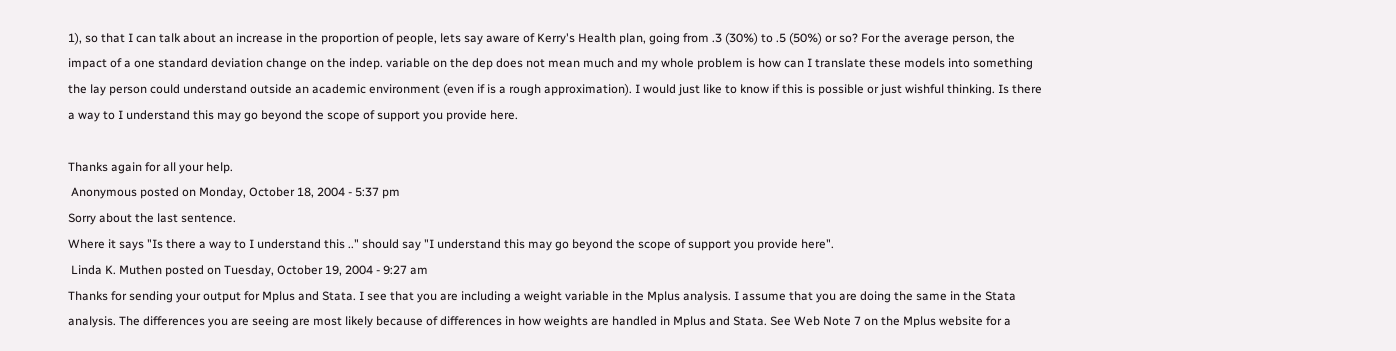1), so that I can talk about an increase in the proportion of people, lets say aware of Kerry's Health plan, going from .3 (30%) to .5 (50%) or so? For the average person, the impact of a one standard deviation change on the indep. variable on the dep does not mean much and my whole problem is how can I translate these models into something the lay person could understand outside an academic environment (even if is a rough approximation). I would just like to know if this is possible or just wishful thinking. Is there a way to I understand this may go beyond the scope of support you provide here.

Thanks again for all your help.
 Anonymous posted on Monday, October 18, 2004 - 5:37 pm
Sorry about the last sentence.
Where it says "Is there a way to I understand this .." should say "I understand this may go beyond the scope of support you provide here".
 Linda K. Muthen posted on Tuesday, October 19, 2004 - 9:27 am
Thanks for sending your output for Mplus and Stata. I see that you are including a weight variable in the Mplus analysis. I assume that you are doing the same in the Stata analysis. The differences you are seeing are most likely because of differences in how weights are handled in Mplus and Stata. See Web Note 7 on the Mplus website for a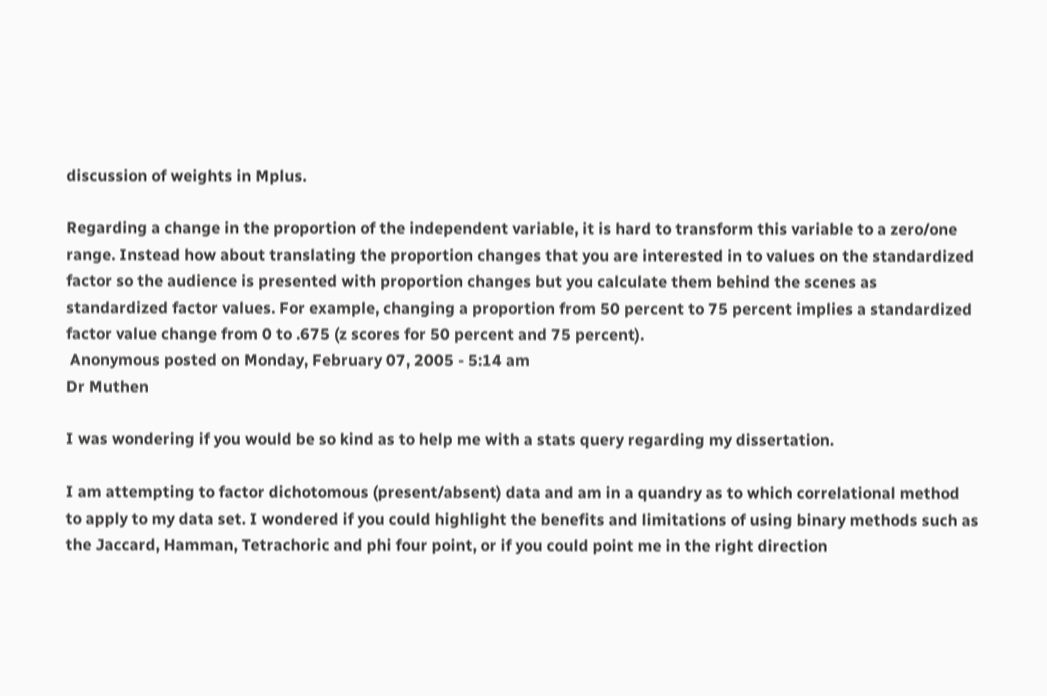discussion of weights in Mplus.

Regarding a change in the proportion of the independent variable, it is hard to transform this variable to a zero/one range. Instead how about translating the proportion changes that you are interested in to values on the standardized factor so the audience is presented with proportion changes but you calculate them behind the scenes as standardized factor values. For example, changing a proportion from 50 percent to 75 percent implies a standardized factor value change from 0 to .675 (z scores for 50 percent and 75 percent).
 Anonymous posted on Monday, February 07, 2005 - 5:14 am
Dr Muthen

I was wondering if you would be so kind as to help me with a stats query regarding my dissertation.

I am attempting to factor dichotomous (present/absent) data and am in a quandry as to which correlational method to apply to my data set. I wondered if you could highlight the benefits and limitations of using binary methods such as the Jaccard, Hamman, Tetrachoric and phi four point, or if you could point me in the right direction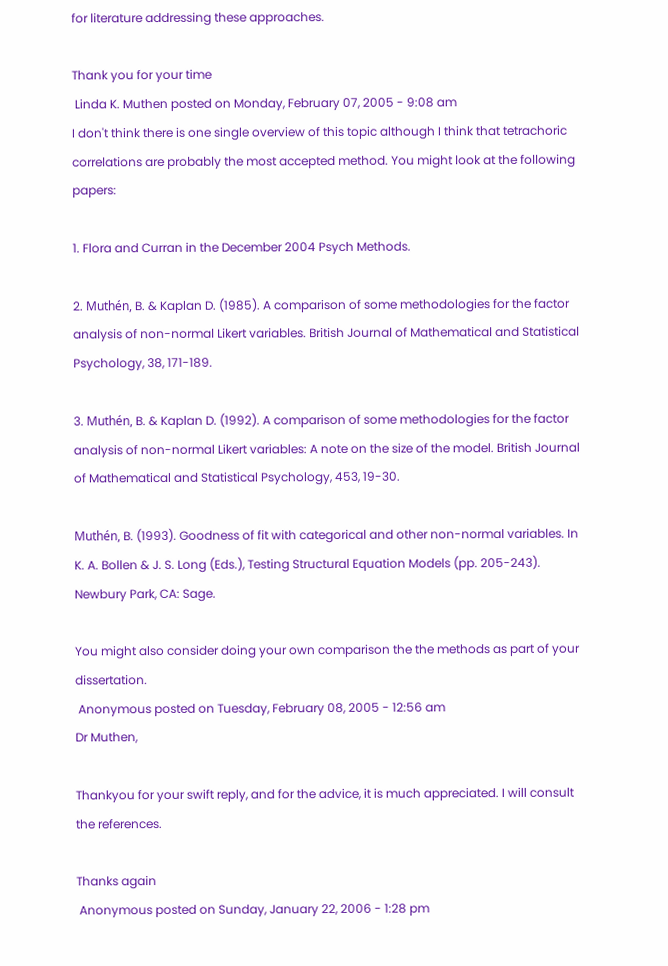for literature addressing these approaches.

Thank you for your time
 Linda K. Muthen posted on Monday, February 07, 2005 - 9:08 am
I don't think there is one single overview of this topic although I think that tetrachoric correlations are probably the most accepted method. You might look at the following papers:

1. Flora and Curran in the December 2004 Psych Methods.

2. Muthén, B. & Kaplan D. (1985). A comparison of some methodologies for the factor analysis of non-normal Likert variables. British Journal of Mathematical and Statistical Psychology, 38, 171-189.

3. Muthén, B. & Kaplan D. (1992). A comparison of some methodologies for the factor analysis of non-normal Likert variables: A note on the size of the model. British Journal of Mathematical and Statistical Psychology, 453, 19-30.

Muthén, B. (1993). Goodness of fit with categorical and other non-normal variables. In K. A. Bollen & J. S. Long (Eds.), Testing Structural Equation Models (pp. 205-243). Newbury Park, CA: Sage.

You might also consider doing your own comparison the the methods as part of your dissertation.
 Anonymous posted on Tuesday, February 08, 2005 - 12:56 am
Dr Muthen,

Thankyou for your swift reply, and for the advice, it is much appreciated. I will consult the references.

Thanks again
 Anonymous posted on Sunday, January 22, 2006 - 1:28 pm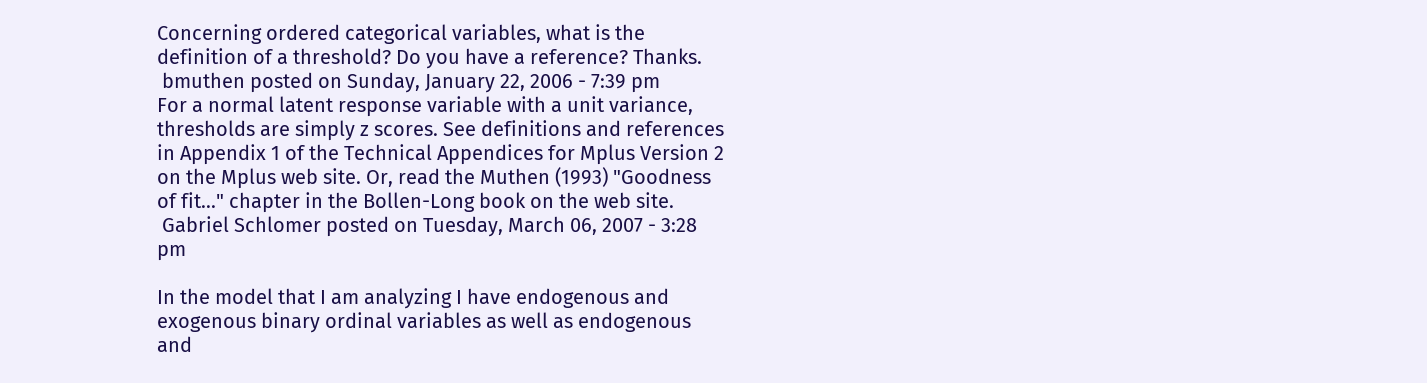Concerning ordered categorical variables, what is the definition of a threshold? Do you have a reference? Thanks.
 bmuthen posted on Sunday, January 22, 2006 - 7:39 pm
For a normal latent response variable with a unit variance, thresholds are simply z scores. See definitions and references in Appendix 1 of the Technical Appendices for Mplus Version 2 on the Mplus web site. Or, read the Muthen (1993) "Goodness of fit..." chapter in the Bollen-Long book on the web site.
 Gabriel Schlomer posted on Tuesday, March 06, 2007 - 3:28 pm

In the model that I am analyzing I have endogenous and exogenous binary ordinal variables as well as endogenous and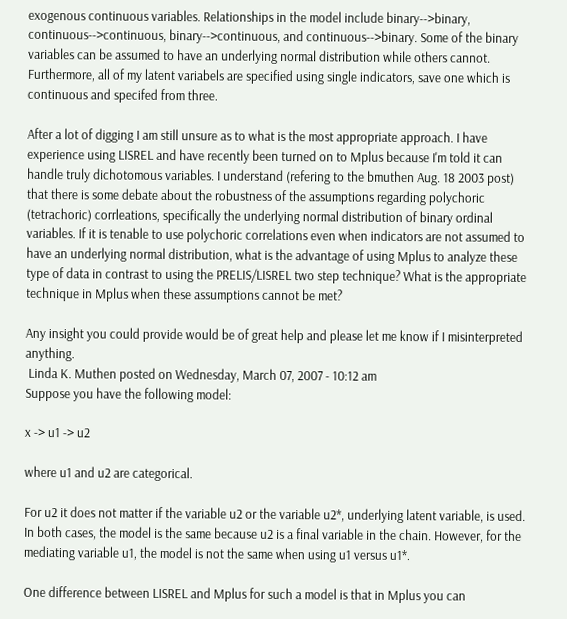exogenous continuous variables. Relationships in the model include binary-->binary, continuous-->continuous, binary-->continuous, and continuous-->binary. Some of the binary variables can be assumed to have an underlying normal distribution while others cannot. Furthermore, all of my latent variabels are specified using single indicators, save one which is continuous and specifed from three.

After a lot of digging I am still unsure as to what is the most appropriate approach. I have experience using LISREL and have recently been turned on to Mplus because I'm told it can handle truly dichotomous variables. I understand (refering to the bmuthen Aug. 18 2003 post) that there is some debate about the robustness of the assumptions regarding polychoric (tetrachoric) corrleations, specifically the underlying normal distribution of binary ordinal variables. If it is tenable to use polychoric correlations even when indicators are not assumed to have an underlying normal distribution, what is the advantage of using Mplus to analyze these type of data in contrast to using the PRELIS/LISREL two step technique? What is the appropriate technique in Mplus when these assumptions cannot be met?

Any insight you could provide would be of great help and please let me know if I misinterpreted anything.
 Linda K. Muthen posted on Wednesday, March 07, 2007 - 10:12 am
Suppose you have the following model:

x -> u1 -> u2

where u1 and u2 are categorical.

For u2 it does not matter if the variable u2 or the variable u2*, underlying latent variable, is used. In both cases, the model is the same because u2 is a final variable in the chain. However, for the mediating variable u1, the model is not the same when using u1 versus u1*.

One difference between LISREL and Mplus for such a model is that in Mplus you can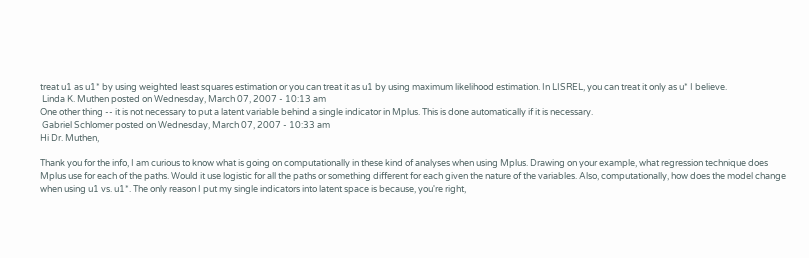treat u1 as u1* by using weighted least squares estimation or you can treat it as u1 by using maximum likelihood estimation. In LISREL, you can treat it only as u* I believe.
 Linda K. Muthen posted on Wednesday, March 07, 2007 - 10:13 am
One other thing -- it is not necessary to put a latent variable behind a single indicator in Mplus. This is done automatically if it is necessary.
 Gabriel Schlomer posted on Wednesday, March 07, 2007 - 10:33 am
Hi Dr. Muthen,

Thank you for the info, I am curious to know what is going on computationally in these kind of analyses when using Mplus. Drawing on your example, what regression technique does Mplus use for each of the paths. Would it use logistic for all the paths or something different for each given the nature of the variables. Also, computationally, how does the model change when using u1 vs. u1*. The only reason I put my single indicators into latent space is because, you're right,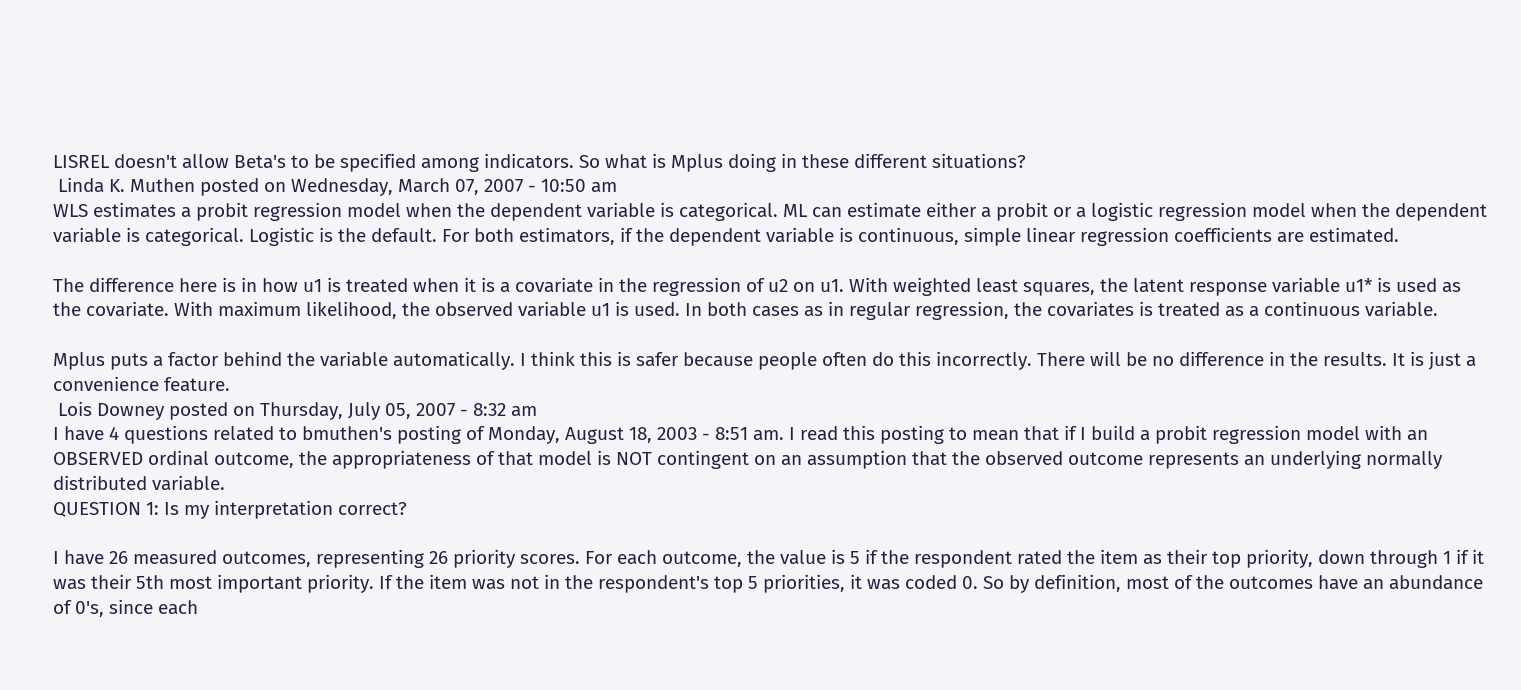LISREL doesn't allow Beta's to be specified among indicators. So what is Mplus doing in these different situations?
 Linda K. Muthen posted on Wednesday, March 07, 2007 - 10:50 am
WLS estimates a probit regression model when the dependent variable is categorical. ML can estimate either a probit or a logistic regression model when the dependent variable is categorical. Logistic is the default. For both estimators, if the dependent variable is continuous, simple linear regression coefficients are estimated.

The difference here is in how u1 is treated when it is a covariate in the regression of u2 on u1. With weighted least squares, the latent response variable u1* is used as the covariate. With maximum likelihood, the observed variable u1 is used. In both cases as in regular regression, the covariates is treated as a continuous variable.

Mplus puts a factor behind the variable automatically. I think this is safer because people often do this incorrectly. There will be no difference in the results. It is just a convenience feature.
 Lois Downey posted on Thursday, July 05, 2007 - 8:32 am
I have 4 questions related to bmuthen's posting of Monday, August 18, 2003 - 8:51 am. I read this posting to mean that if I build a probit regression model with an OBSERVED ordinal outcome, the appropriateness of that model is NOT contingent on an assumption that the observed outcome represents an underlying normally distributed variable.
QUESTION 1: Is my interpretation correct?

I have 26 measured outcomes, representing 26 priority scores. For each outcome, the value is 5 if the respondent rated the item as their top priority, down through 1 if it was their 5th most important priority. If the item was not in the respondent's top 5 priorities, it was coded 0. So by definition, most of the outcomes have an abundance of 0's, since each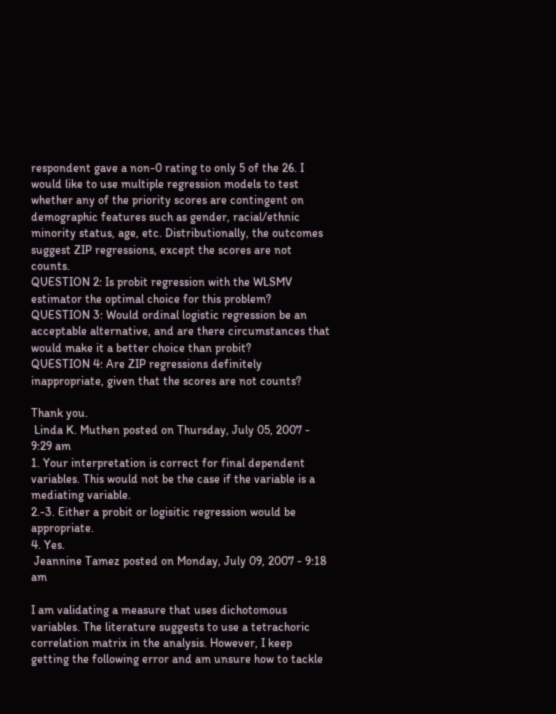respondent gave a non-0 rating to only 5 of the 26. I would like to use multiple regression models to test whether any of the priority scores are contingent on demographic features such as gender, racial/ethnic minority status, age, etc. Distributionally, the outcomes suggest ZIP regressions, except the scores are not counts.
QUESTION 2: Is probit regression with the WLSMV estimator the optimal choice for this problem?
QUESTION 3: Would ordinal logistic regression be an acceptable alternative, and are there circumstances that would make it a better choice than probit?
QUESTION 4: Are ZIP regressions definitely inappropriate, given that the scores are not counts?

Thank you.
 Linda K. Muthen posted on Thursday, July 05, 2007 - 9:29 am
1. Your interpretation is correct for final dependent variables. This would not be the case if the variable is a mediating variable.
2.-3. Either a probit or logisitic regression would be appropriate.
4. Yes.
 Jeannine Tamez posted on Monday, July 09, 2007 - 9:18 am

I am validating a measure that uses dichotomous variables. The literature suggests to use a tetrachoric correlation matrix in the analysis. However, I keep getting the following error and am unsure how to tackle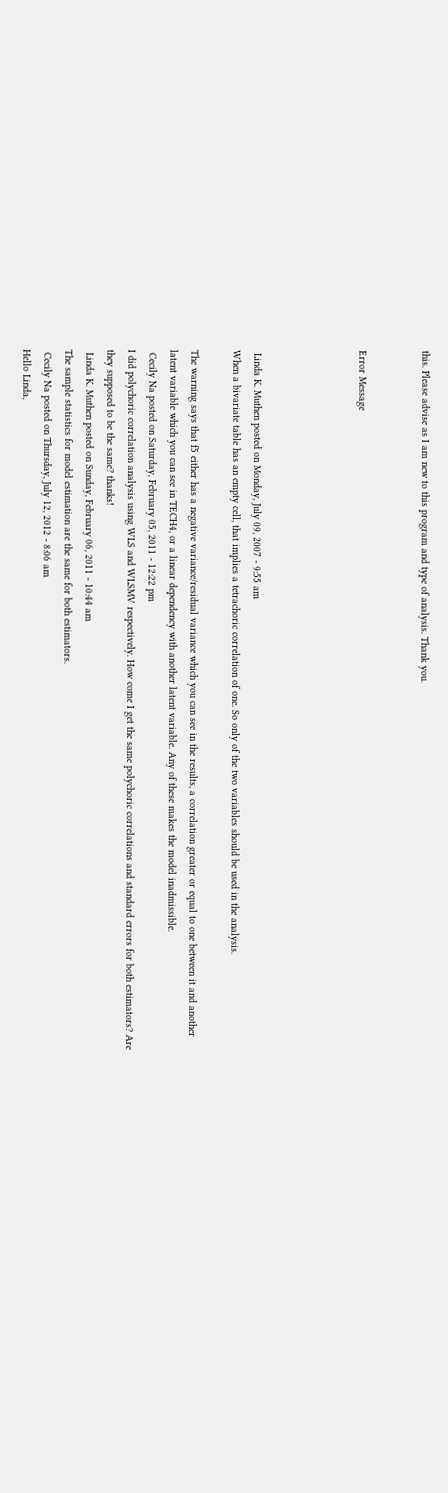this. Please advise as I am new to this program and type of analysis. Thank you.


Error Message




 Linda K. Muthen posted on Monday, July 09, 2007 - 9:55 am
When a bivariate table has an empty cell, that implies a tetrachoric correlation of one. So only of the two variables should be used in the analysis.

The warning says that f5 either has a negative variance/residual variance which you can see in the results, a correlation greater or equal to one between it and another latent variable which you can see in TECH4, or a linear dependency with another latent variable. Any of these makes the model inadmissible.
 Cecily Na posted on Saturday, February 05, 2011 - 12:22 pm
I did polychoric correlation analysis using WLS and WLSMV respectively. How come I get the same polychoric correlations and standard errors for both estimators? Are they supposed to be the same? thanks!
 Linda K. Muthen posted on Sunday, February 06, 2011 - 10:44 am
The sample statistics for model estimation are the same for both estimators.
 Cecily Na posted on Thursday, July 12, 2012 - 8:06 am
Hello Linda,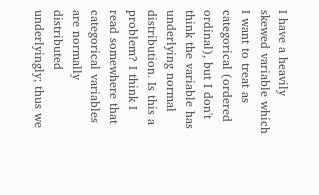I have a heavily skewed variable which I want to treat as categorical (ordered ordinal), but I don't think the variable has underlying normal distribution. Is this a problem? I think I read somewhere that categorical variables are normally distributed underlyingly; thus we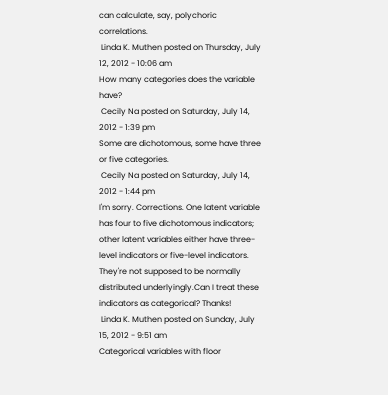can calculate, say, polychoric correlations.
 Linda K. Muthen posted on Thursday, July 12, 2012 - 10:06 am
How many categories does the variable have?
 Cecily Na posted on Saturday, July 14, 2012 - 1:39 pm
Some are dichotomous, some have three or five categories.
 Cecily Na posted on Saturday, July 14, 2012 - 1:44 pm
I'm sorry. Corrections. One latent variable has four to five dichotomous indicators; other latent variables either have three-level indicators or five-level indicators. They're not supposed to be normally distributed underlyingly.Can I treat these indicators as categorical? Thanks!
 Linda K. Muthen posted on Sunday, July 15, 2012 - 9:51 am
Categorical variables with floor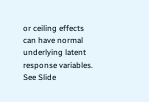or ceiling effects can have normal underlying latent response variables. See Slide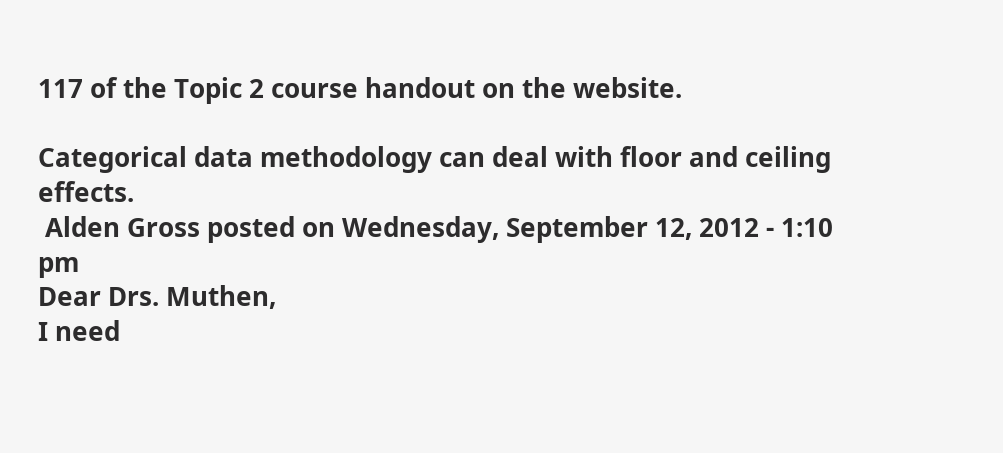117 of the Topic 2 course handout on the website.

Categorical data methodology can deal with floor and ceiling effects.
 Alden Gross posted on Wednesday, September 12, 2012 - 1:10 pm
Dear Drs. Muthen,
I need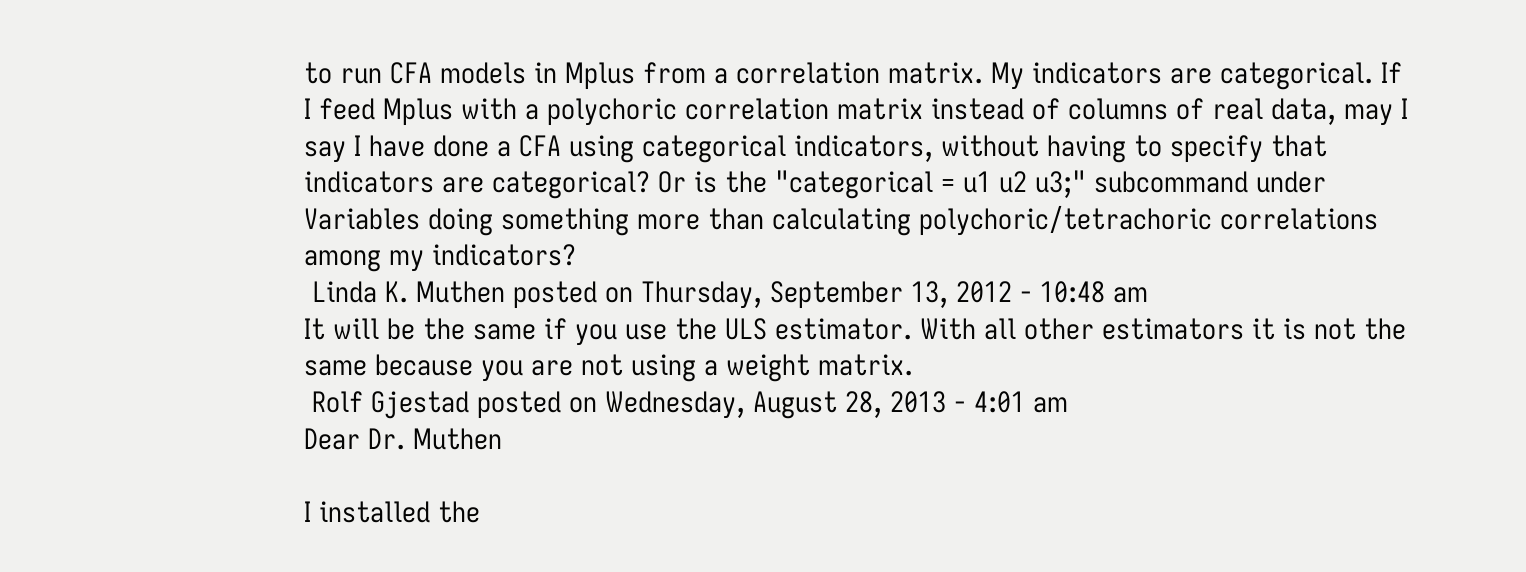to run CFA models in Mplus from a correlation matrix. My indicators are categorical. If I feed Mplus with a polychoric correlation matrix instead of columns of real data, may I say I have done a CFA using categorical indicators, without having to specify that indicators are categorical? Or is the "categorical = u1 u2 u3;" subcommand under Variables doing something more than calculating polychoric/tetrachoric correlations among my indicators?
 Linda K. Muthen posted on Thursday, September 13, 2012 - 10:48 am
It will be the same if you use the ULS estimator. With all other estimators it is not the same because you are not using a weight matrix.
 Rolf Gjestad posted on Wednesday, August 28, 2013 - 4:01 am
Dear Dr. Muthen

I installed the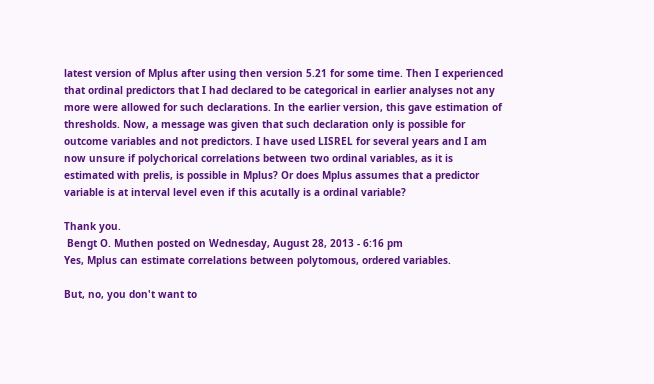latest version of Mplus after using then version 5.21 for some time. Then I experienced that ordinal predictors that I had declared to be categorical in earlier analyses not any more were allowed for such declarations. In the earlier version, this gave estimation of thresholds. Now, a message was given that such declaration only is possible for outcome variables and not predictors. I have used LISREL for several years and I am now unsure if polychorical correlations between two ordinal variables, as it is estimated with prelis, is possible in Mplus? Or does Mplus assumes that a predictor variable is at interval level even if this acutally is a ordinal variable?

Thank you.
 Bengt O. Muthen posted on Wednesday, August 28, 2013 - 6:16 pm
Yes, Mplus can estimate correlations between polytomous, ordered variables.

But, no, you don't want to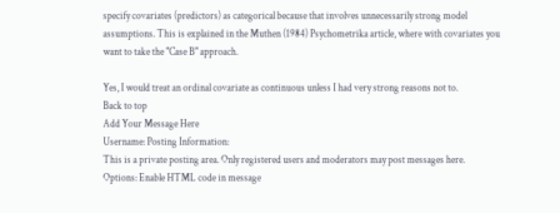specify covariates (predictors) as categorical because that involves unnecessarily strong model assumptions. This is explained in the Muthen (1984) Psychometrika article, where with covariates you want to take the "Case B" approach.

Yes, I would treat an ordinal covariate as continuous unless I had very strong reasons not to.
Back to top
Add Your Message Here
Username: Posting Information:
This is a private posting area. Only registered users and moderators may post messages here.
Options: Enable HTML code in message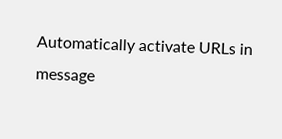Automatically activate URLs in message